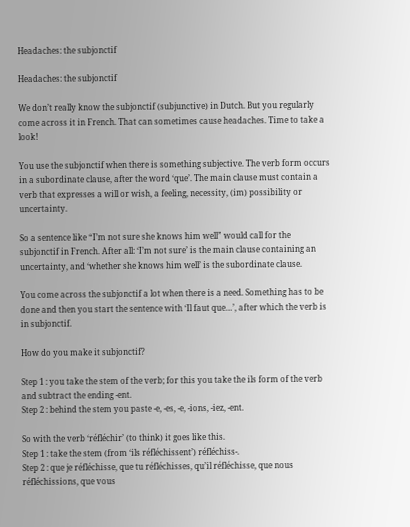Headaches: the subjonctif

Headaches: the subjonctif

We don’t really know the subjonctif (subjunctive) in Dutch. But you regularly come across it in French. That can sometimes cause headaches. Time to take a look!

You use the subjonctif when there is something subjective. The verb form occurs in a subordinate clause, after the word ‘que’. The main clause must contain a verb that expresses a will or wish, a feeling, necessity, (im) possibility or uncertainty.

So a sentence like “I’m not sure she knows him well” would call for the subjonctif in French. After all: ‘I’m not sure’ is the main clause containing an uncertainty, and ‘whether she knows him well’ is the subordinate clause.

You come across the subjonctif a lot when there is a need. Something has to be done and then you start the sentence with ‘Il faut que…’, after which the verb is in subjonctif.

How do you make it subjonctif?

Step 1 : you take the stem of the verb; for this you take the ils form of the verb and subtract the ending -ent.
Step 2 : behind the stem you paste -e, -es, -e, -ions, -iez, -ent.

So with the verb ‘réfléchir’ (to think) it goes like this.
Step 1 : take the stem (from ‘ils réfléchissent’) réfléchiss-.
Step 2 : que je réfléchisse, que tu réfléchisses, qu’il réfléchisse, que nous réfléchissions, que vous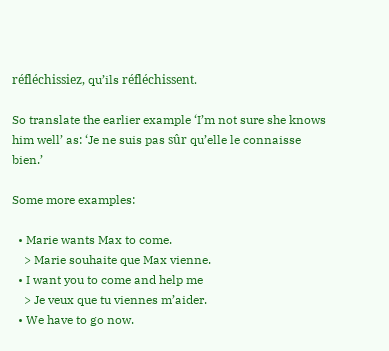réfléchissiez, qu’ils réfléchissent.

So translate the earlier example ‘I’m not sure she knows him well’ as: ‘Je ne suis pas sûr qu’elle le connaisse bien.’

Some more examples:

  • Marie wants Max to come.
    > Marie souhaite que Max vienne.
  • I want you to come and help me
    > Je veux que tu viennes m’aider.
  • We have to go now.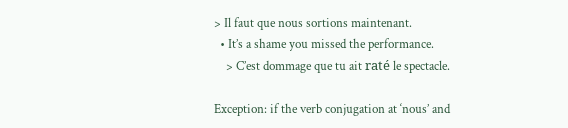> Il faut que nous sortions maintenant.
  • It’s a shame you missed the performance.
    > C’est dommage que tu ait raté le spectacle.

Exception: if the verb conjugation at ‘nous’ and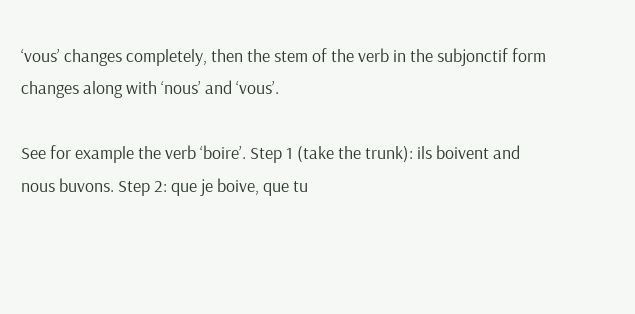‘vous’ changes completely, then the stem of the verb in the subjonctif form changes along with ‘nous’ and ‘vous’.

See for example the verb ‘boire’. Step 1 (take the trunk): ils boivent and nous buvons. Step 2: que je boive, que tu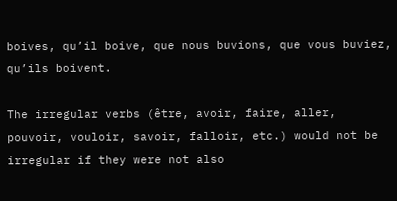boives, qu’il boive, que nous buvions, que vous buviez, qu’ils boivent.

The irregular verbs (être, avoir, faire, aller, pouvoir, vouloir, savoir, falloir, etc.) would not be irregular if they were not also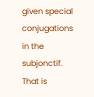given special conjugations in the subjonctif. That is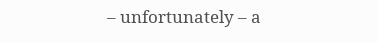– unfortunately – a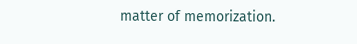matter of memorization.